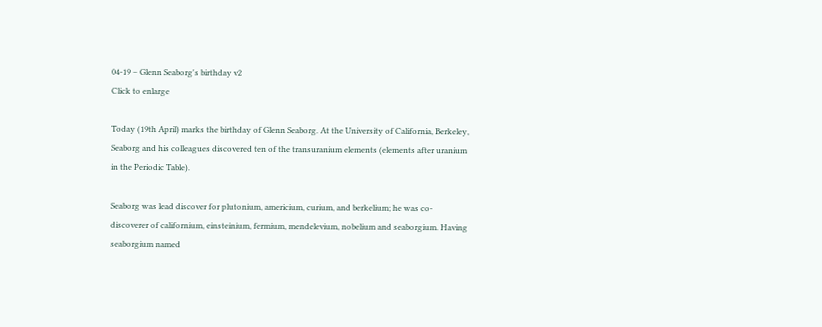04-19 – Glenn Seaborg's birthday v2
Click to enlarge

Today (19th April) marks the birthday of Glenn Seaborg. At the University of California, Berkeley, Seaborg and his colleagues discovered ten of the transuranium elements (elements after uranium in the Periodic Table).

Seaborg was lead discover for plutonium, americium, curium, and berkelium; he was co-discoverer of californium, einsteinium, fermium, mendelevium, nobelium and seaborgium. Having seaborgium named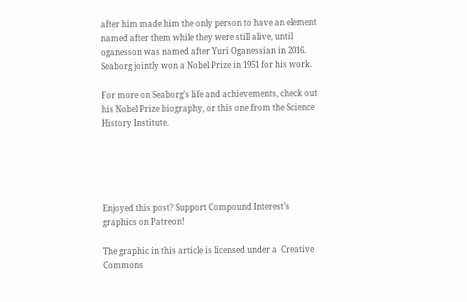after him made him the only person to have an element named after them while they were still alive, until oganesson was named after Yuri Oganessian in 2016. Seaborg jointly won a Nobel Prize in 1951 for his work.

For more on Seaborg’s life and achievements, check out his Nobel Prize biography, or this one from the Science History Institute.





Enjoyed this post? Support Compound Interest’s graphics on Patreon!

The graphic in this article is licensed under a  Creative Commons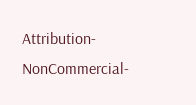Attribution-NonCommercial-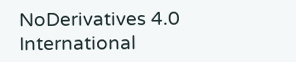NoDerivatives 4.0 International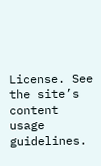License. See the site’s content usage guidelines.